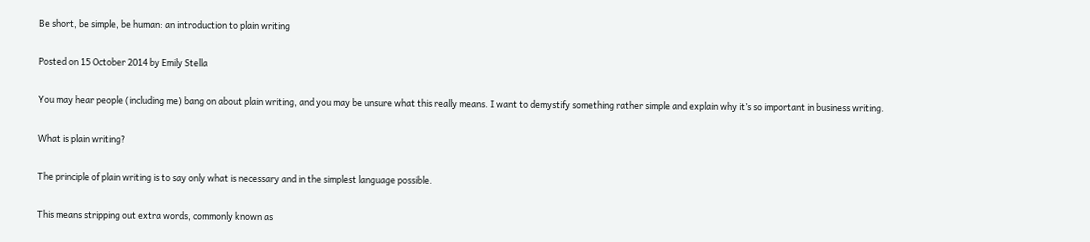Be short, be simple, be human: an introduction to plain writing

Posted on 15 October 2014 by Emily Stella

You may hear people (including me) bang on about plain writing, and you may be unsure what this really means. I want to demystify something rather simple and explain why it’s so important in business writing.

What is plain writing?

The principle of plain writing is to say only what is necessary and in the simplest language possible.

This means stripping out extra words, commonly known as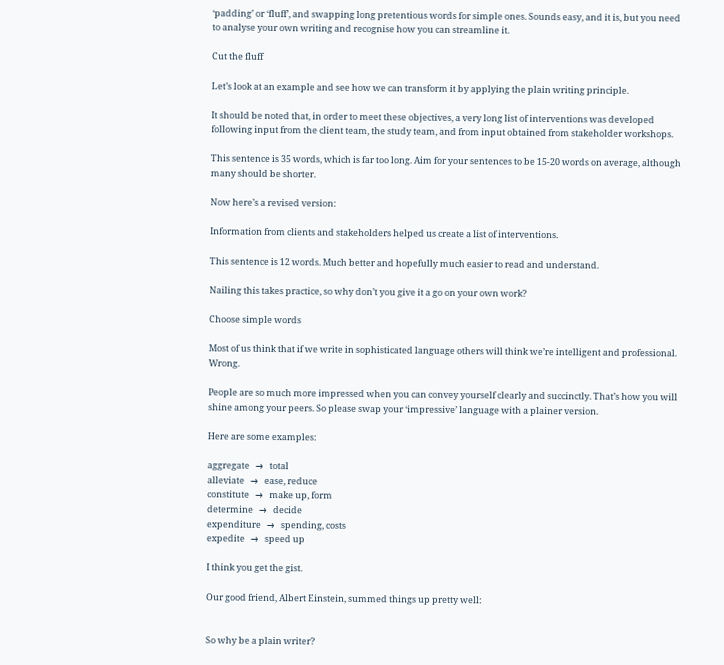‘padding’ or ‘fluff’, and swapping long pretentious words for simple ones. Sounds easy, and it is, but you need to analyse your own writing and recognise how you can streamline it.

Cut the fluff

Let’s look at an example and see how we can transform it by applying the plain writing principle.

It should be noted that, in order to meet these objectives, a very long list of interventions was developed following input from the client team, the study team, and from input obtained from stakeholder workshops.

This sentence is 35 words, which is far too long. Aim for your sentences to be 15-20 words on average, although many should be shorter.

Now here’s a revised version:

Information from clients and stakeholders helped us create a list of interventions.

This sentence is 12 words. Much better and hopefully much easier to read and understand.

Nailing this takes practice, so why don’t you give it a go on your own work?

Choose simple words

Most of us think that if we write in sophisticated language others will think we’re intelligent and professional. Wrong.

People are so much more impressed when you can convey yourself clearly and succinctly. That’s how you will shine among your peers. So please swap your ‘impressive’ language with a plainer version.

Here are some examples:

aggregate   →   total
alleviate   →   ease, reduce
constitute   →   make up, form
determine   →   decide
expenditure   →   spending, costs
expedite   →   speed up

I think you get the gist.

Our good friend, Albert Einstein, summed things up pretty well:


So why be a plain writer?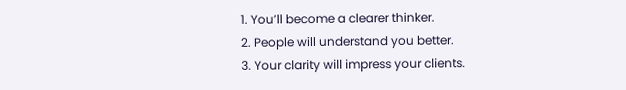1. You’ll become a clearer thinker.
2. People will understand you better.
3. Your clarity will impress your clients.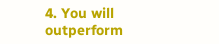4. You will outperform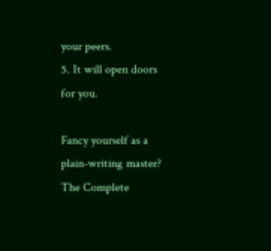your peers.
5. It will open doors for you.

Fancy yourself as a plain-writing master? The Complete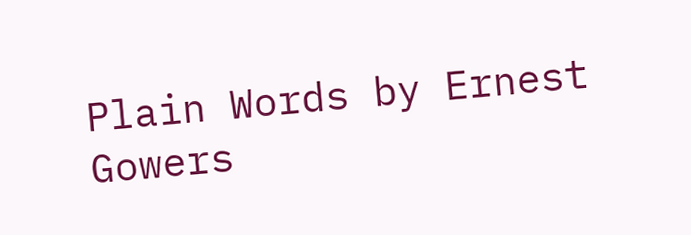Plain Words by Ernest Gowers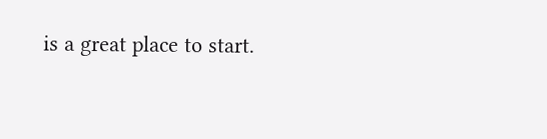is a great place to start.